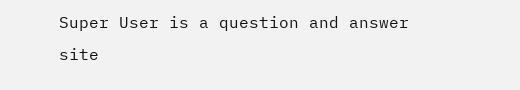Super User is a question and answer site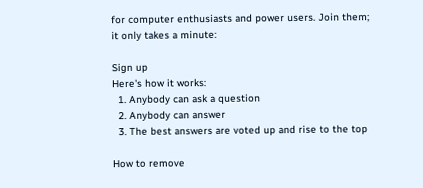for computer enthusiasts and power users. Join them; it only takes a minute:

Sign up
Here's how it works:
  1. Anybody can ask a question
  2. Anybody can answer
  3. The best answers are voted up and rise to the top

How to remove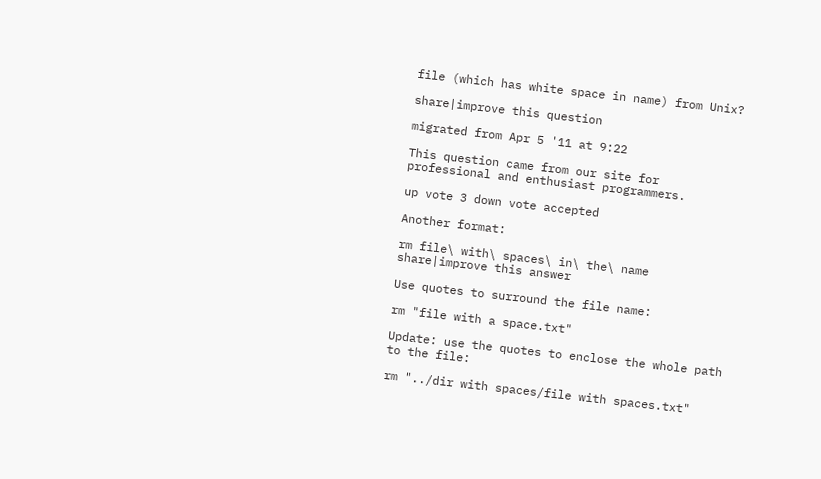file (which has white space in name) from Unix?

share|improve this question

migrated from Apr 5 '11 at 9:22

This question came from our site for professional and enthusiast programmers.

up vote 3 down vote accepted

Another format:

rm file\ with\ spaces\ in\ the\ name
share|improve this answer

Use quotes to surround the file name:

rm "file with a space.txt"

Update: use the quotes to enclose the whole path to the file:

rm "../dir with spaces/file with spaces.txt"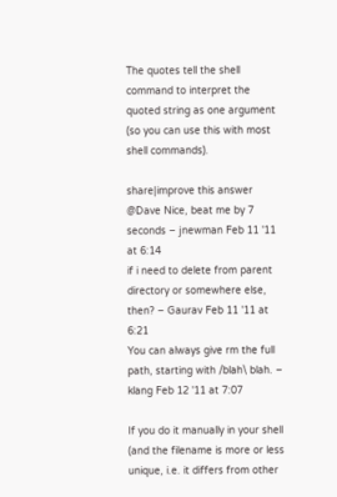The quotes tell the shell command to interpret the quoted string as one argument (so you can use this with most shell commands).

share|improve this answer
@Dave Nice, beat me by 7 seconds – jnewman Feb 11 '11 at 6:14
if i need to delete from parent directory or somewhere else, then? – Gaurav Feb 11 '11 at 6:21
You can always give rm the full path, starting with /blah\ blah. – klang Feb 12 '11 at 7:07

If you do it manually in your shell (and the filename is more or less unique, i.e. it differs from other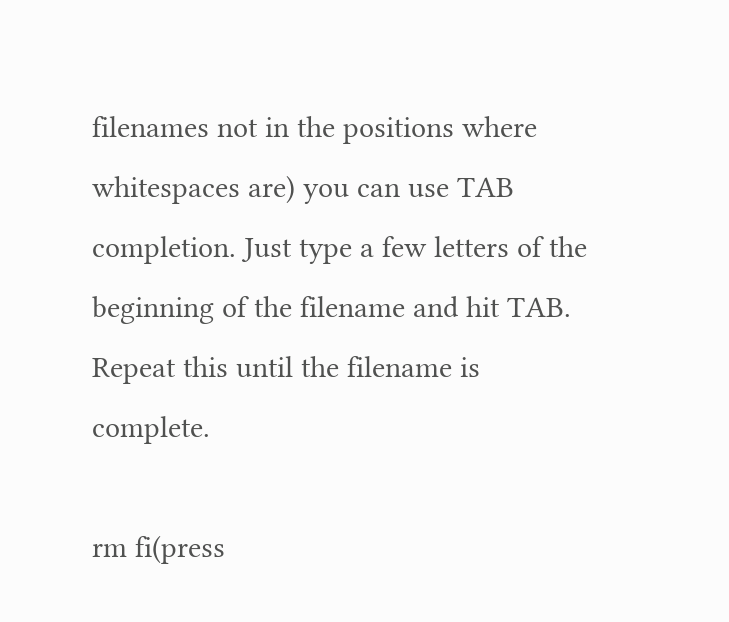filenames not in the positions where whitespaces are) you can use TAB completion. Just type a few letters of the beginning of the filename and hit TAB. Repeat this until the filename is complete.

rm fi(press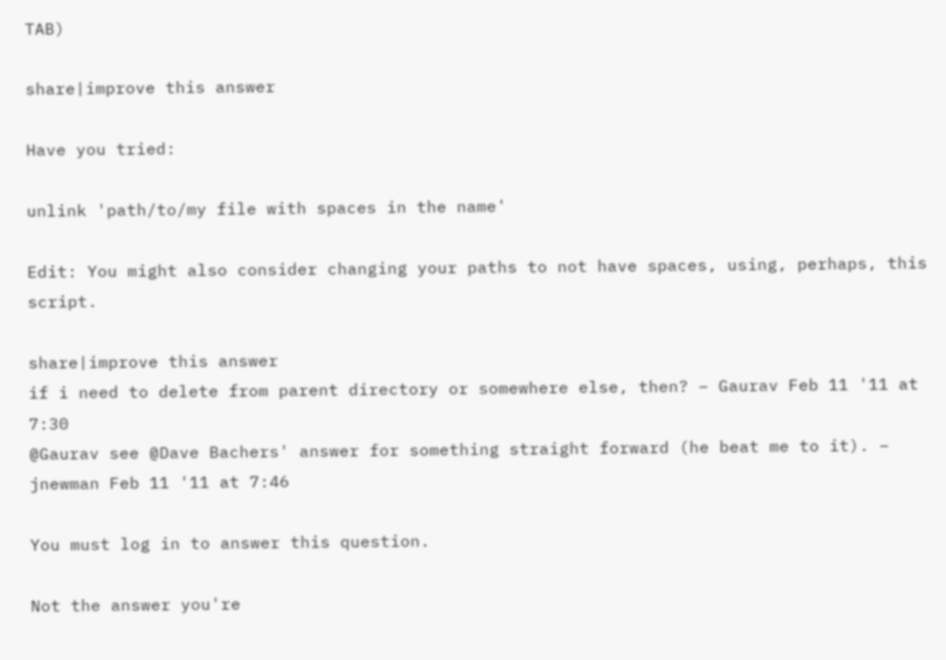TAB)

share|improve this answer

Have you tried:

unlink 'path/to/my file with spaces in the name'

Edit: You might also consider changing your paths to not have spaces, using, perhaps, this script.

share|improve this answer
if i need to delete from parent directory or somewhere else, then? – Gaurav Feb 11 '11 at 7:30
@Gaurav see @Dave Bachers' answer for something straight forward (he beat me to it). – jnewman Feb 11 '11 at 7:46

You must log in to answer this question.

Not the answer you're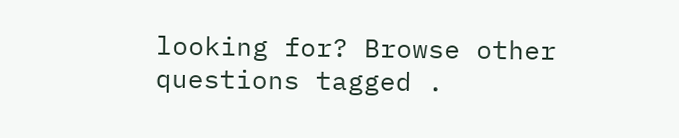looking for? Browse other questions tagged .